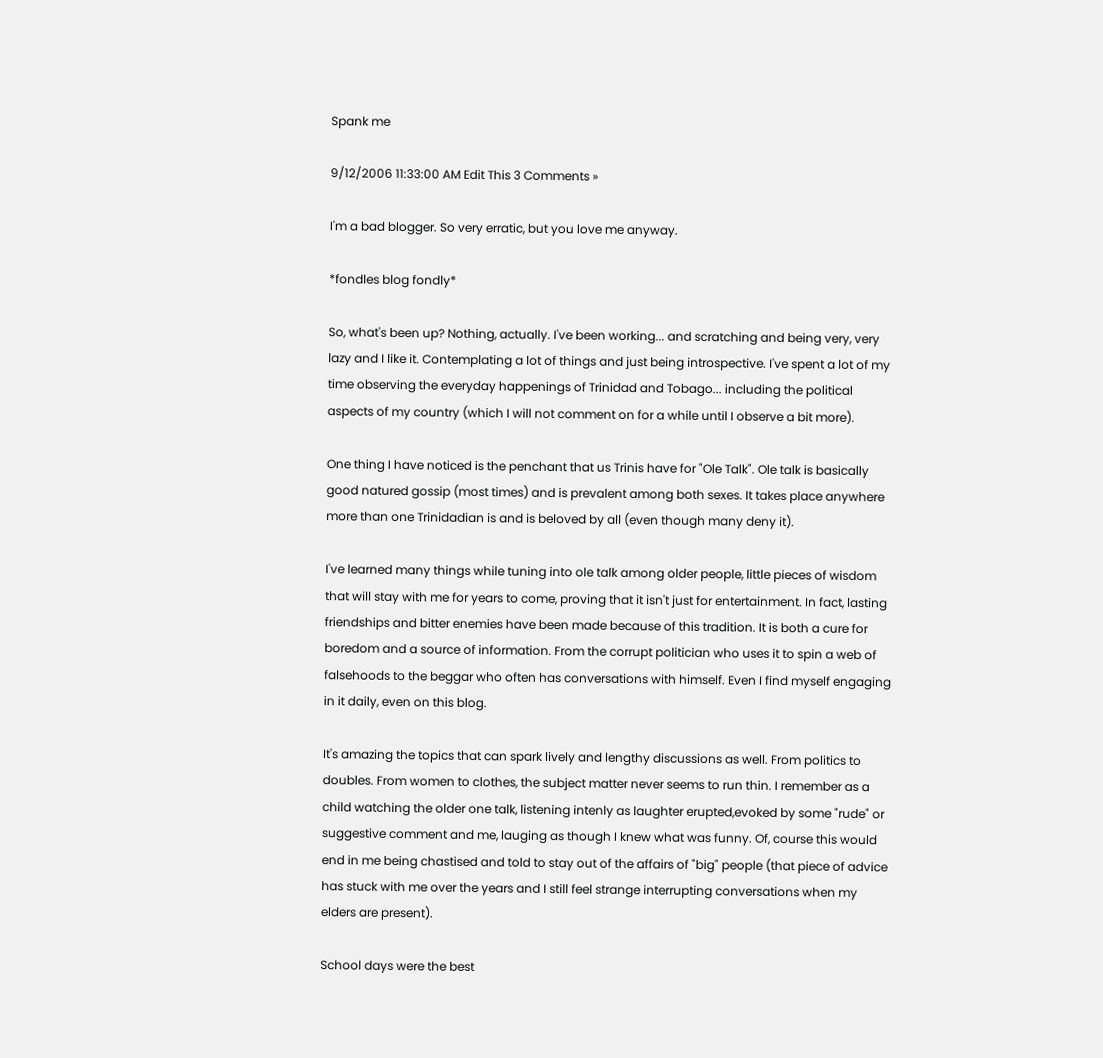Spank me

9/12/2006 11:33:00 AM Edit This 3 Comments »

I'm a bad blogger. So very erratic, but you love me anyway.

*fondles blog fondly*

So, what's been up? Nothing, actually. I've been working... and scratching and being very, very lazy and I like it. Contemplating a lot of things and just being introspective. I've spent a lot of my time observing the everyday happenings of Trinidad and Tobago... including the political aspects of my country (which I will not comment on for a while until I observe a bit more).

One thing I have noticed is the penchant that us Trinis have for "Ole Talk". Ole talk is basically good natured gossip (most times) and is prevalent among both sexes. It takes place anywhere more than one Trinidadian is and is beloved by all (even though many deny it).

I've learned many things while tuning into ole talk among older people, little pieces of wisdom that will stay with me for years to come, proving that it isn't just for entertainment. In fact, lasting friendships and bitter enemies have been made because of this tradition. It is both a cure for boredom and a source of information. From the corrupt politician who uses it to spin a web of falsehoods to the beggar who often has conversations with himself. Even I find myself engaging in it daily, even on this blog.

It's amazing the topics that can spark lively and lengthy discussions as well. From politics to doubles. From women to clothes, the subject matter never seems to run thin. I remember as a child watching the older one talk, listening intenly as laughter erupted,evoked by some "rude" or suggestive comment and me, lauging as though I knew what was funny. Of, course this would end in me being chastised and told to stay out of the affairs of "big" people (that piece of advice has stuck with me over the years and I still feel strange interrupting conversations when my elders are present).

School days were the best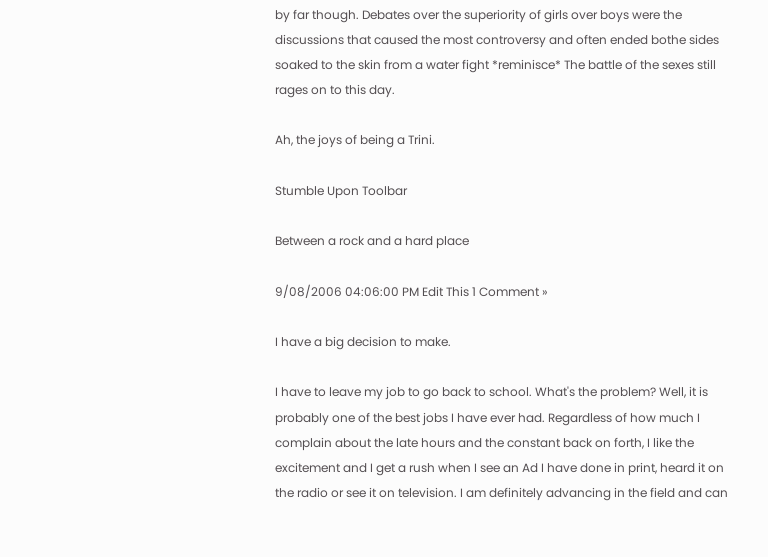by far though. Debates over the superiority of girls over boys were the discussions that caused the most controversy and often ended bothe sides soaked to the skin from a water fight *reminisce* The battle of the sexes still rages on to this day.

Ah, the joys of being a Trini.

Stumble Upon Toolbar

Between a rock and a hard place

9/08/2006 04:06:00 PM Edit This 1 Comment »

I have a big decision to make.

I have to leave my job to go back to school. What's the problem? Well, it is probably one of the best jobs I have ever had. Regardless of how much I complain about the late hours and the constant back on forth, I like the excitement and I get a rush when I see an Ad I have done in print, heard it on the radio or see it on television. I am definitely advancing in the field and can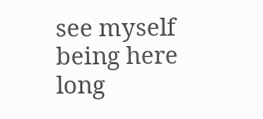see myself being here long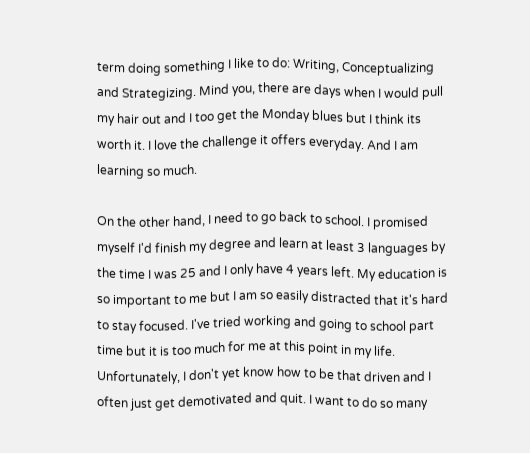term doing something I like to do: Writing, Conceptualizing and Strategizing. Mind you, there are days when I would pull my hair out and I too get the Monday blues but I think its worth it. I love the challenge it offers everyday. And I am learning so much.

On the other hand, I need to go back to school. I promised myself I'd finish my degree and learn at least 3 languages by the time I was 25 and I only have 4 years left. My education is so important to me but I am so easily distracted that it's hard to stay focused. I've tried working and going to school part time but it is too much for me at this point in my life. Unfortunately, I don't yet know how to be that driven and I often just get demotivated and quit. I want to do so many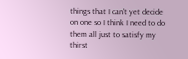things that I can't yet decide on one so I think I need to do them all just to satisfy my thirst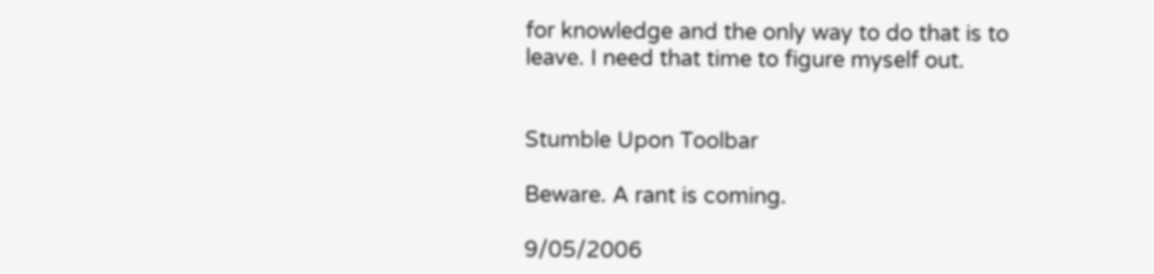for knowledge and the only way to do that is to leave. I need that time to figure myself out.


Stumble Upon Toolbar

Beware. A rant is coming.

9/05/2006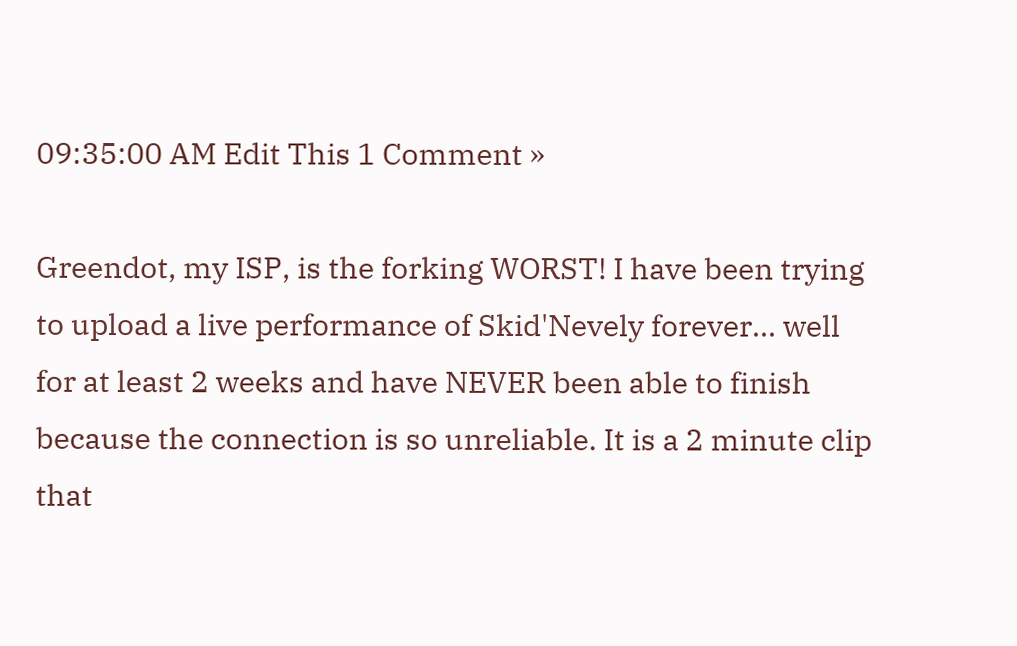09:35:00 AM Edit This 1 Comment »

Greendot, my ISP, is the forking WORST! I have been trying to upload a live performance of Skid'Nevely forever... well for at least 2 weeks and have NEVER been able to finish because the connection is so unreliable. It is a 2 minute clip that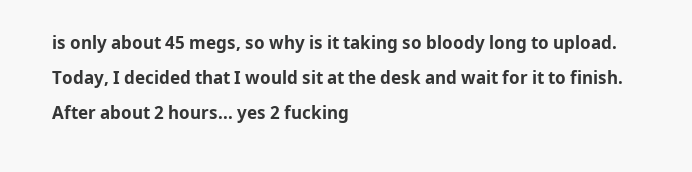is only about 45 megs, so why is it taking so bloody long to upload. Today, I decided that I would sit at the desk and wait for it to finish. After about 2 hours... yes 2 fucking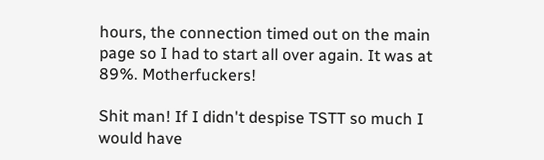hours, the connection timed out on the main page so I had to start all over again. It was at 89%. Motherfuckers!

Shit man! If I didn't despise TSTT so much I would have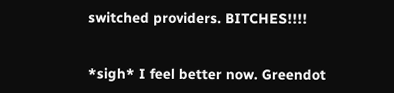switched providers. BITCHES!!!!


*sigh* I feel better now. Greendot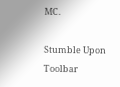MC.

Stumble Upon Toolbar